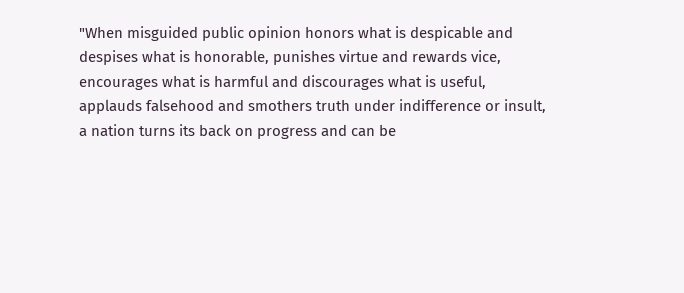"When misguided public opinion honors what is despicable and despises what is honorable, punishes virtue and rewards vice, encourages what is harmful and discourages what is useful, applauds falsehood and smothers truth under indifference or insult, a nation turns its back on progress and can be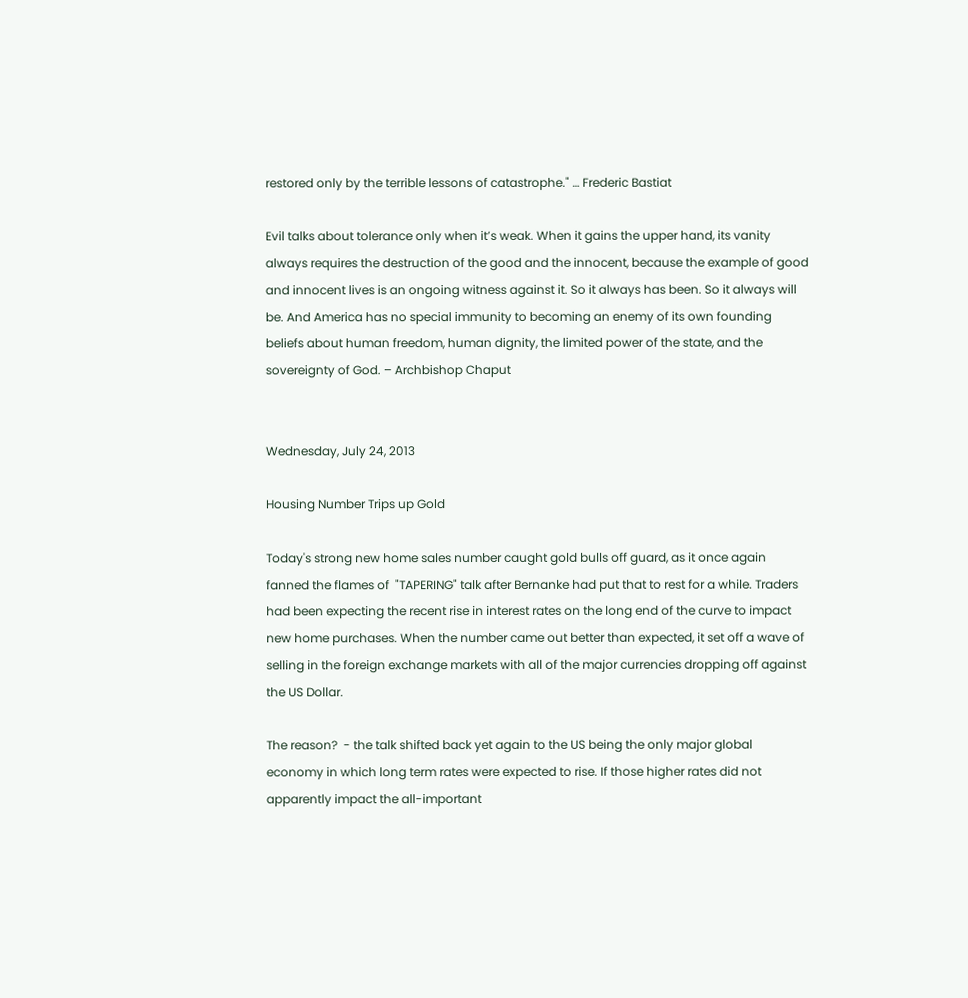restored only by the terrible lessons of catastrophe." … Frederic Bastiat

Evil talks about tolerance only when it’s weak. When it gains the upper hand, its vanity always requires the destruction of the good and the innocent, because the example of good and innocent lives is an ongoing witness against it. So it always has been. So it always will be. And America has no special immunity to becoming an enemy of its own founding beliefs about human freedom, human dignity, the limited power of the state, and the sovereignty of God. – Archbishop Chaput


Wednesday, July 24, 2013

Housing Number Trips up Gold

Today's strong new home sales number caught gold bulls off guard, as it once again fanned the flames of  "TAPERING" talk after Bernanke had put that to rest for a while. Traders had been expecting the recent rise in interest rates on the long end of the curve to impact new home purchases. When the number came out better than expected, it set off a wave of selling in the foreign exchange markets with all of the major currencies dropping off against the US Dollar.

The reason?  - the talk shifted back yet again to the US being the only major global economy in which long term rates were expected to rise. If those higher rates did not apparently impact the all-important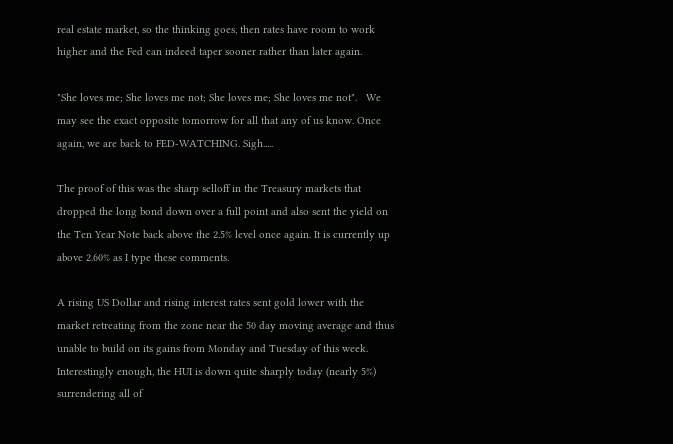real estate market, so the thinking goes, then rates have room to work higher and the Fed can indeed taper sooner rather than later again.

"She loves me; She loves me not; She loves me; She loves me not".   We may see the exact opposite tomorrow for all that any of us know. Once again, we are back to FED-WATCHING. Sigh.....

The proof of this was the sharp selloff in the Treasury markets that dropped the long bond down over a full point and also sent the yield on the Ten Year Note back above the 2.5% level once again. It is currently up above 2.60% as I type these comments.

A rising US Dollar and rising interest rates sent gold lower with the market retreating from the zone near the 50 day moving average and thus unable to build on its gains from Monday and Tuesday of this week. Interestingly enough, the HUI is down quite sharply today (nearly 5%) surrendering all of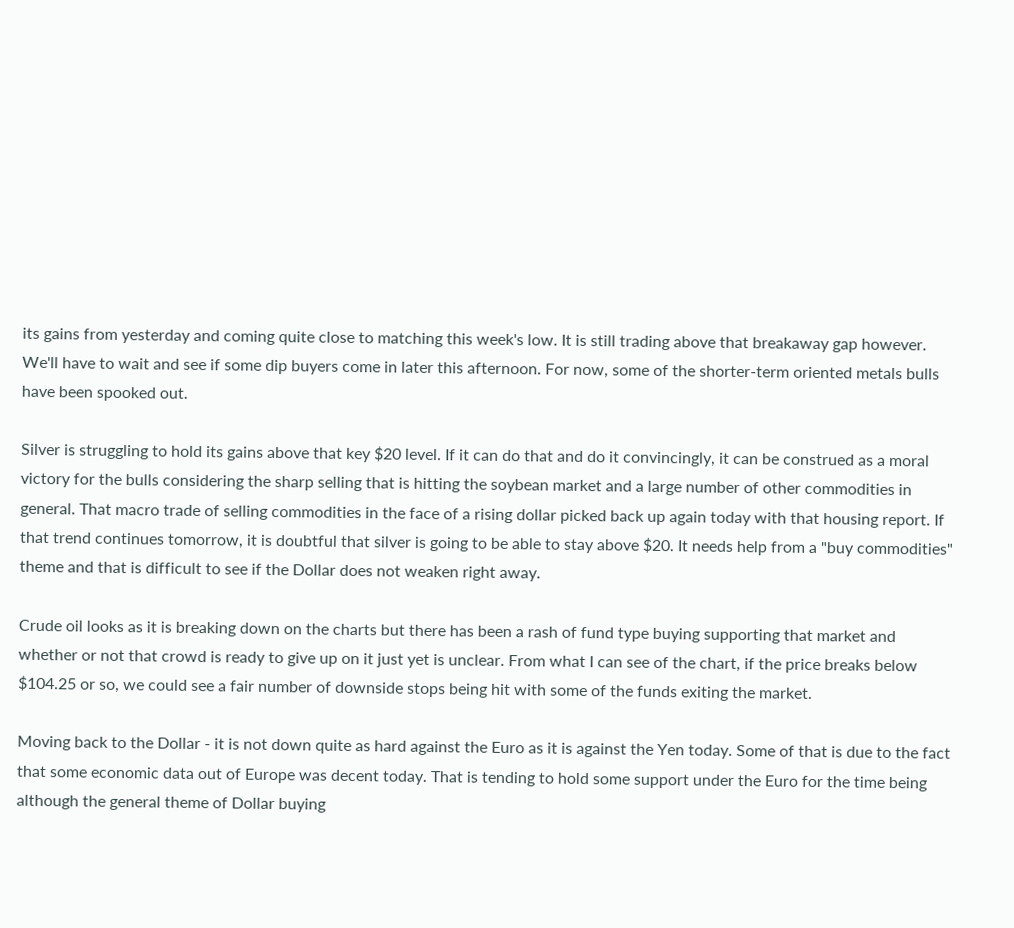its gains from yesterday and coming quite close to matching this week's low. It is still trading above that breakaway gap however. We'll have to wait and see if some dip buyers come in later this afternoon. For now, some of the shorter-term oriented metals bulls have been spooked out.

Silver is struggling to hold its gains above that key $20 level. If it can do that and do it convincingly, it can be construed as a moral victory for the bulls considering the sharp selling that is hitting the soybean market and a large number of other commodities in general. That macro trade of selling commodities in the face of a rising dollar picked back up again today with that housing report. If that trend continues tomorrow, it is doubtful that silver is going to be able to stay above $20. It needs help from a "buy commodities" theme and that is difficult to see if the Dollar does not weaken right away.

Crude oil looks as it is breaking down on the charts but there has been a rash of fund type buying supporting that market and whether or not that crowd is ready to give up on it just yet is unclear. From what I can see of the chart, if the price breaks below $104.25 or so, we could see a fair number of downside stops being hit with some of the funds exiting the market.

Moving back to the Dollar - it is not down quite as hard against the Euro as it is against the Yen today. Some of that is due to the fact that some economic data out of Europe was decent today. That is tending to hold some support under the Euro for the time being although the general theme of Dollar buying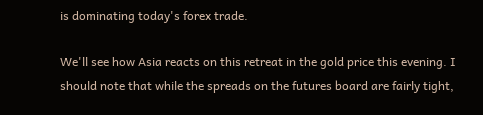is dominating today's forex trade.

We'll see how Asia reacts on this retreat in the gold price this evening. I should note that while the spreads on the futures board are fairly tight,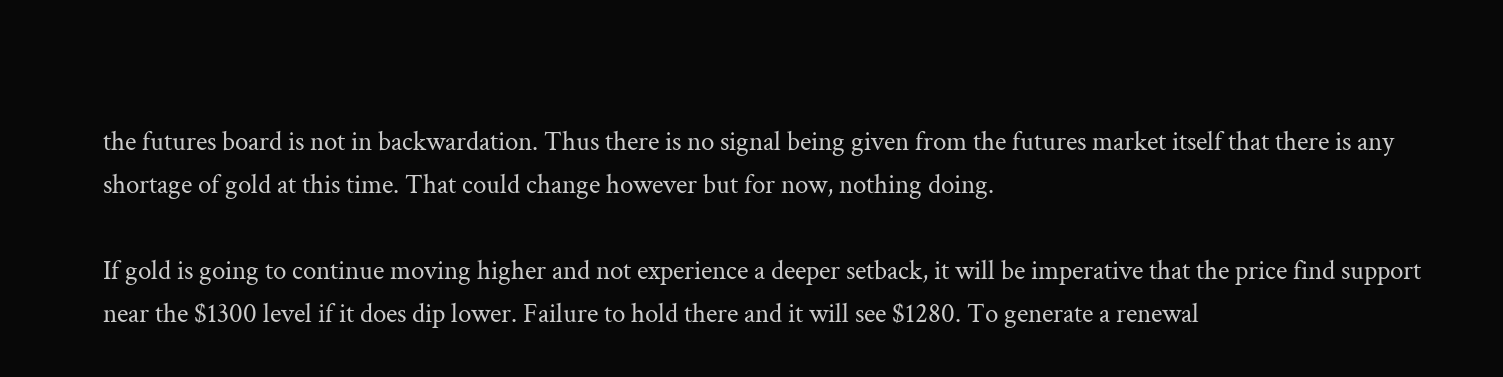the futures board is not in backwardation. Thus there is no signal being given from the futures market itself that there is any shortage of gold at this time. That could change however but for now, nothing doing.

If gold is going to continue moving higher and not experience a deeper setback, it will be imperative that the price find support near the $1300 level if it does dip lower. Failure to hold there and it will see $1280. To generate a renewal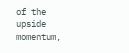of the upside momentum,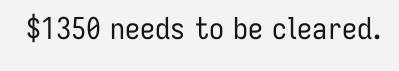$1350 needs to be cleared.